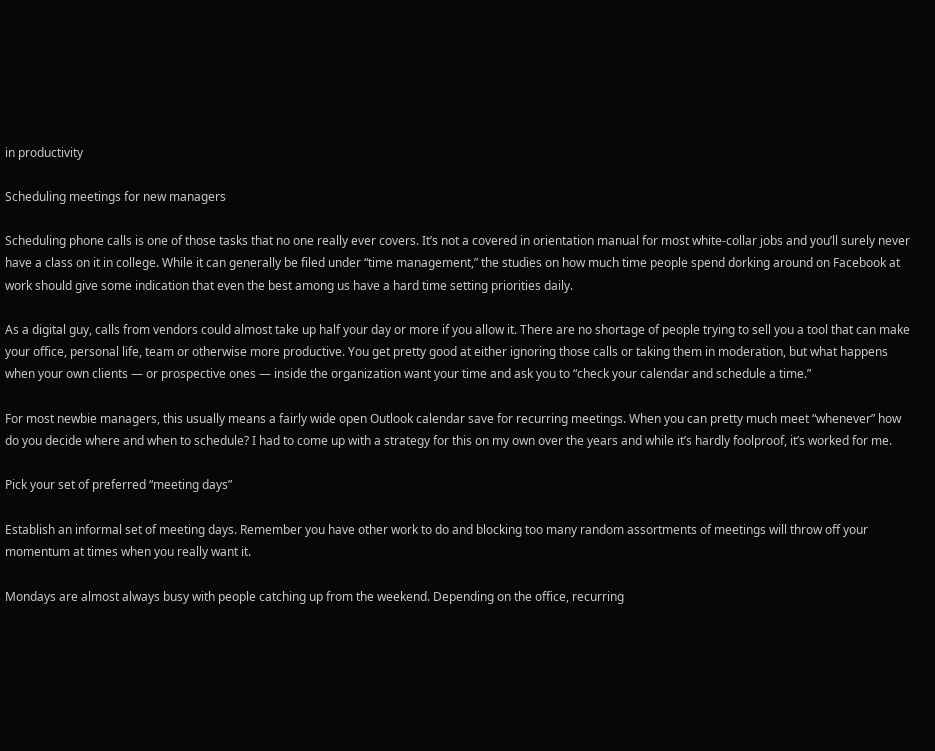in productivity

Scheduling meetings for new managers

Scheduling phone calls is one of those tasks that no one really ever covers. It’s not a covered in orientation manual for most white-collar jobs and you’ll surely never have a class on it in college. While it can generally be filed under “time management,” the studies on how much time people spend dorking around on Facebook at work should give some indication that even the best among us have a hard time setting priorities daily.

As a digital guy, calls from vendors could almost take up half your day or more if you allow it. There are no shortage of people trying to sell you a tool that can make your office, personal life, team or otherwise more productive. You get pretty good at either ignoring those calls or taking them in moderation, but what happens when your own clients — or prospective ones — inside the organization want your time and ask you to “check your calendar and schedule a time.”

For most newbie managers, this usually means a fairly wide open Outlook calendar save for recurring meetings. When you can pretty much meet “whenever” how do you decide where and when to schedule? I had to come up with a strategy for this on my own over the years and while it’s hardly foolproof, it’s worked for me.

Pick your set of preferred “meeting days”

Establish an informal set of meeting days. Remember you have other work to do and blocking too many random assortments of meetings will throw off your momentum at times when you really want it.

Mondays are almost always busy with people catching up from the weekend. Depending on the office, recurring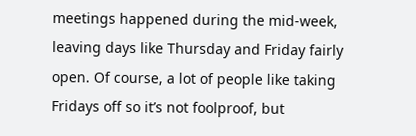meetings happened during the mid-week, leaving days like Thursday and Friday fairly open. Of course, a lot of people like taking Fridays off so it’s not foolproof, but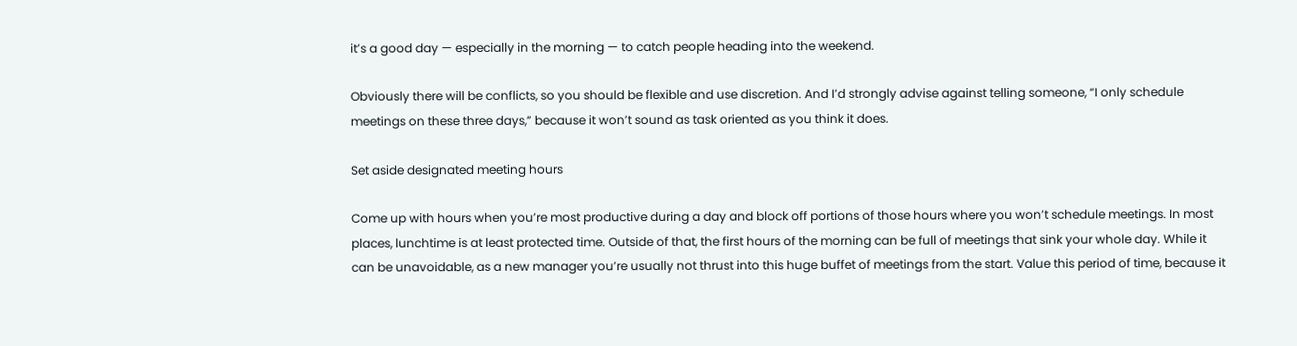it’s a good day — especially in the morning — to catch people heading into the weekend.

Obviously there will be conflicts, so you should be flexible and use discretion. And I’d strongly advise against telling someone, “I only schedule meetings on these three days,” because it won’t sound as task oriented as you think it does.

Set aside designated meeting hours

Come up with hours when you’re most productive during a day and block off portions of those hours where you won’t schedule meetings. In most places, lunchtime is at least protected time. Outside of that, the first hours of the morning can be full of meetings that sink your whole day. While it can be unavoidable, as a new manager you’re usually not thrust into this huge buffet of meetings from the start. Value this period of time, because it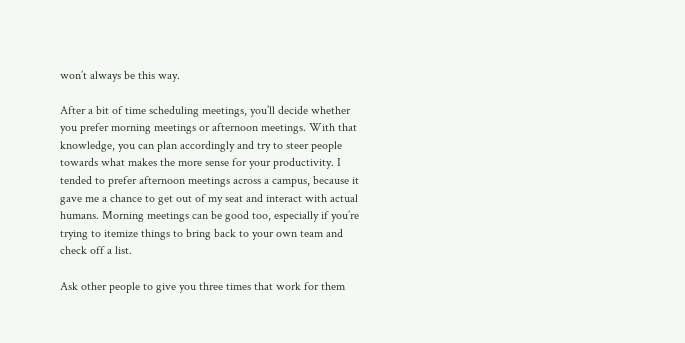won’t always be this way.

After a bit of time scheduling meetings, you’ll decide whether you prefer morning meetings or afternoon meetings. With that knowledge, you can plan accordingly and try to steer people towards what makes the more sense for your productivity. I tended to prefer afternoon meetings across a campus, because it gave me a chance to get out of my seat and interact with actual humans. Morning meetings can be good too, especially if you’re trying to itemize things to bring back to your own team and check off a list.

Ask other people to give you three times that work for them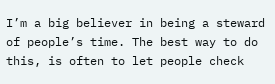I’m a big believer in being a steward of people’s time. The best way to do this, is often to let people check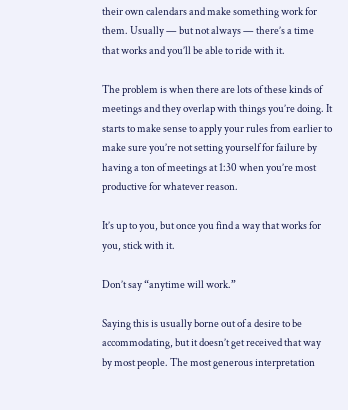their own calendars and make something work for them. Usually — but not always — there’s a time that works and you’ll be able to ride with it.

The problem is when there are lots of these kinds of meetings and they overlap with things you’re doing. It starts to make sense to apply your rules from earlier to make sure you’re not setting yourself for failure by having a ton of meetings at 1:30 when you’re most productive for whatever reason.

It’s up to you, but once you find a way that works for you, stick with it.

Don’t say “anytime will work.”

Saying this is usually borne out of a desire to be accommodating, but it doesn’t get received that way by most people. The most generous interpretation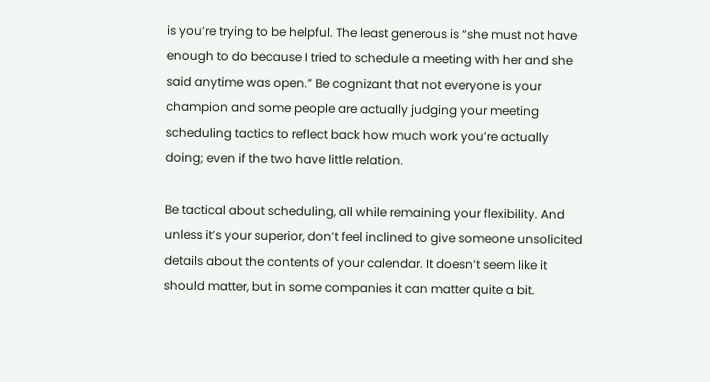is you’re trying to be helpful. The least generous is “she must not have enough to do because I tried to schedule a meeting with her and she said anytime was open.” Be cognizant that not everyone is your champion and some people are actually judging your meeting scheduling tactics to reflect back how much work you’re actually doing; even if the two have little relation.

Be tactical about scheduling, all while remaining your flexibility. And unless it’s your superior, don’t feel inclined to give someone unsolicited details about the contents of your calendar. It doesn’t seem like it should matter, but in some companies it can matter quite a bit.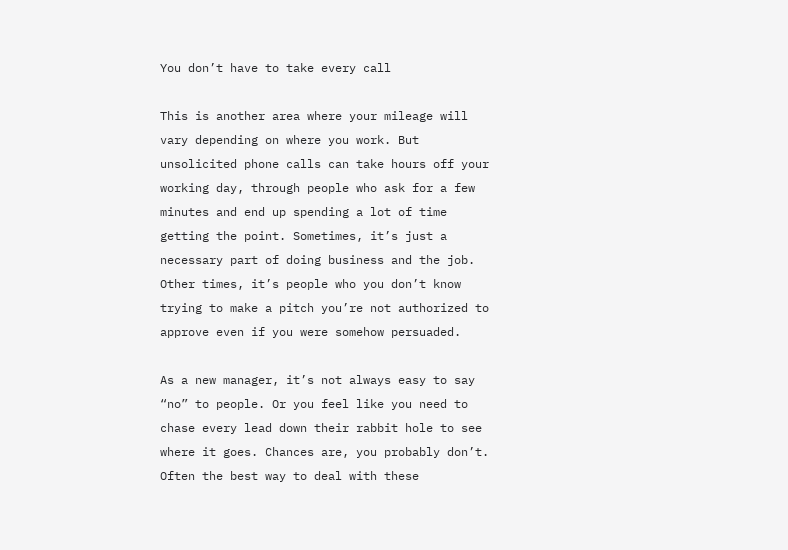You don’t have to take every call

This is another area where your mileage will vary depending on where you work. But unsolicited phone calls can take hours off your working day, through people who ask for a few minutes and end up spending a lot of time getting the point. Sometimes, it’s just a necessary part of doing business and the job. Other times, it’s people who you don’t know trying to make a pitch you’re not authorized to approve even if you were somehow persuaded.

As a new manager, it’s not always easy to say “no” to people. Or you feel like you need to chase every lead down their rabbit hole to see where it goes. Chances are, you probably don’t. Often the best way to deal with these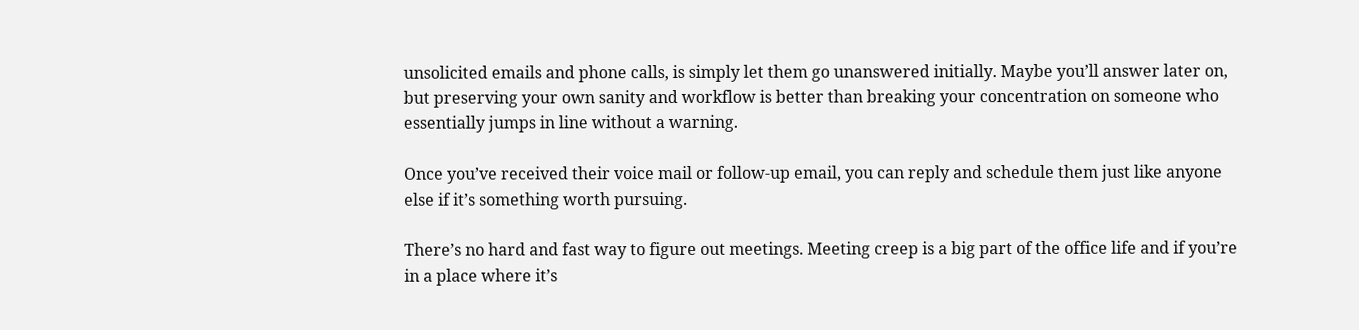unsolicited emails and phone calls, is simply let them go unanswered initially. Maybe you’ll answer later on, but preserving your own sanity and workflow is better than breaking your concentration on someone who essentially jumps in line without a warning.

Once you’ve received their voice mail or follow-up email, you can reply and schedule them just like anyone else if it’s something worth pursuing.

There’s no hard and fast way to figure out meetings. Meeting creep is a big part of the office life and if you’re in a place where it’s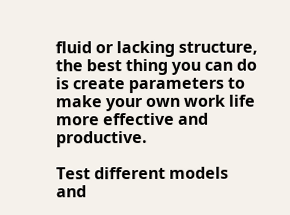fluid or lacking structure, the best thing you can do is create parameters to make your own work life more effective and productive.

Test different models and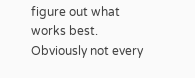figure out what works best. Obviously not every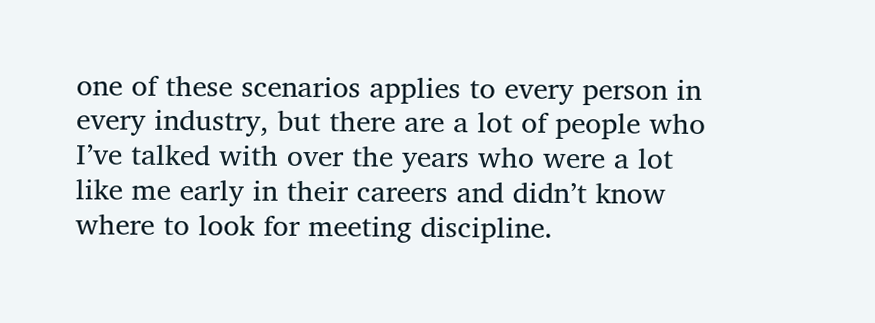one of these scenarios applies to every person in every industry, but there are a lot of people who I’ve talked with over the years who were a lot like me early in their careers and didn’t know where to look for meeting discipline.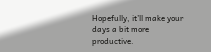Hopefully, it’ll make your days a bit more productive.